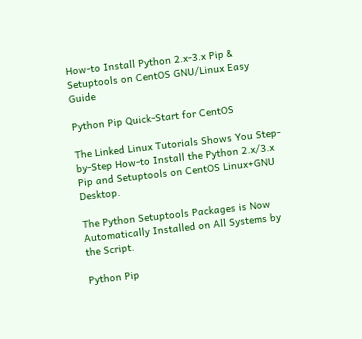How-to Install Python 2.x-3.x Pip & Setuptools on CentOS GNU/Linux Easy Guide

Python Pip Quick-Start for CentOS

The Linked Linux Tutorials Shows You Step-by-Step How-to Install the Python 2.x/3.x Pip and Setuptools on CentOS Linux+GNU Desktop.

The Python Setuptools Packages is Now Automatically Installed on All Systems by the Script.

Python Pip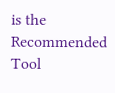is the Recommended Tool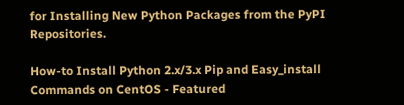for Installing New Python Packages from the PyPI Repositories.

How-to Install Python 2.x/3.x Pip and Easy_install Commands on CentOS - Featured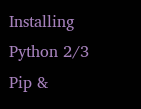Installing Python 2/3 Pip &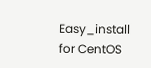Easy_install for CentOS